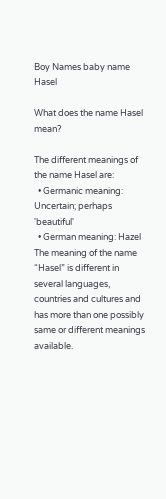Boy Names baby name Hasel

What does the name Hasel mean?

The different meanings of the name Hasel are:
  • Germanic meaning: Uncertain; perhaps 'beautiful'
  • German meaning: Hazel
The meaning of the name “Hasel” is different in several languages, countries and cultures and has more than one possibly same or different meanings available.